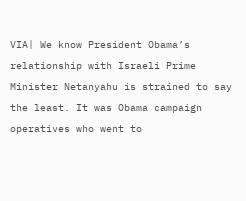VIA| We know President Obama’s relationship with Israeli Prime Minister Netanyahu is strained to say the least. It was Obama campaign operatives who went to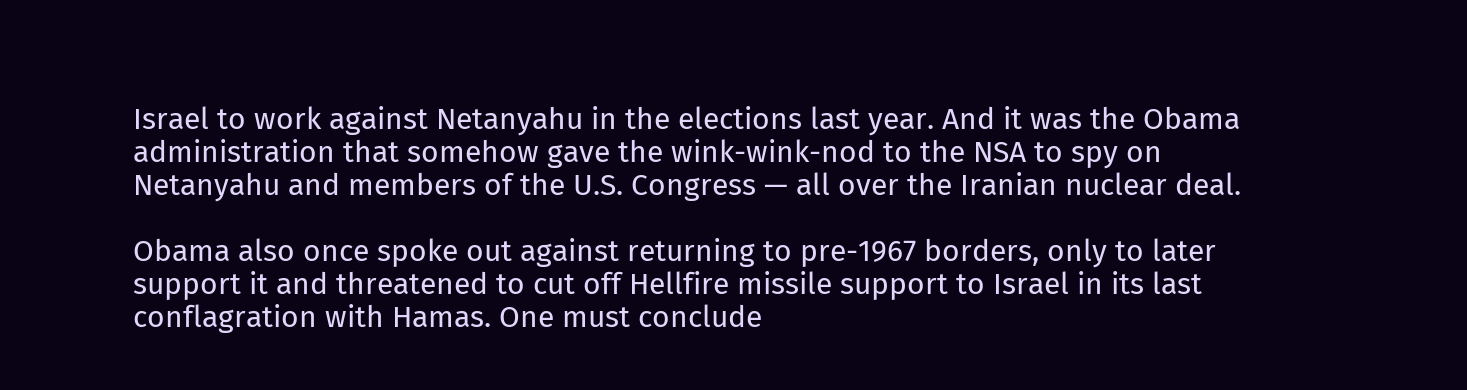Israel to work against Netanyahu in the elections last year. And it was the Obama administration that somehow gave the wink-wink-nod to the NSA to spy on Netanyahu and members of the U.S. Congress — all over the Iranian nuclear deal.

Obama also once spoke out against returning to pre-1967 borders, only to later support it and threatened to cut off Hellfire missile support to Israel in its last conflagration with Hamas. One must conclude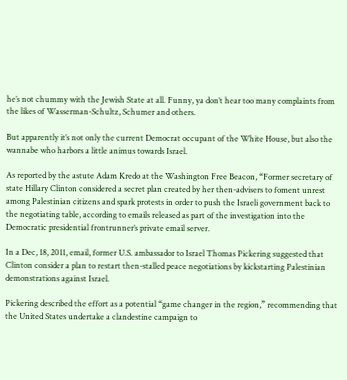he’s not chummy with the Jewish State at all. Funny, ya don’t hear too many complaints from the likes of Wasserman-Schultz, Schumer and others.

But apparently it’s not only the current Democrat occupant of the White House, but also the wannabe who harbors a little animus towards Israel.

As reported by the astute Adam Kredo at the Washington Free Beacon, “Former secretary of state Hillary Clinton considered a secret plan created by her then-advisers to foment unrest among Palestinian citizens and spark protests in order to push the Israeli government back to the negotiating table, according to emails released as part of the investigation into the Democratic presidential frontrunner’s private email server.

In a Dec, 18, 2011, email, former U.S. ambassador to Israel Thomas Pickering suggested that Clinton consider a plan to restart then-stalled peace negotiations by kickstarting Palestinian demonstrations against Israel.

Pickering described the effort as a potential “game changer in the region,” recommending that the United States undertake a clandestine campaign to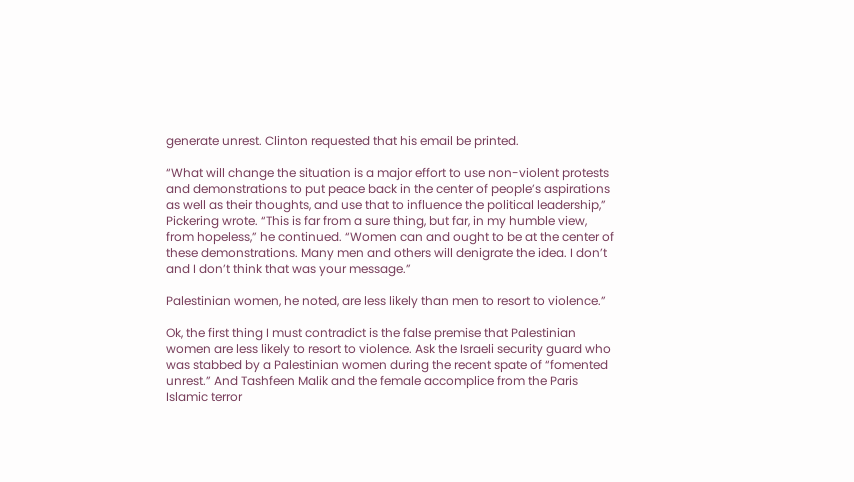generate unrest. Clinton requested that his email be printed.

“What will change the situation is a major effort to use non-violent protests and demonstrations to put peace back in the center of people’s aspirations as well as their thoughts, and use that to influence the political leadership,” Pickering wrote. “This is far from a sure thing, but far, in my humble view, from hopeless,” he continued. “Women can and ought to be at the center of these demonstrations. Many men and others will denigrate the idea. I don’t and I don’t think that was your message.”

Palestinian women, he noted, are less likely than men to resort to violence.”

Ok, the first thing I must contradict is the false premise that Palestinian women are less likely to resort to violence. Ask the Israeli security guard who was stabbed by a Palestinian women during the recent spate of “fomented unrest.” And Tashfeen Malik and the female accomplice from the Paris Islamic terror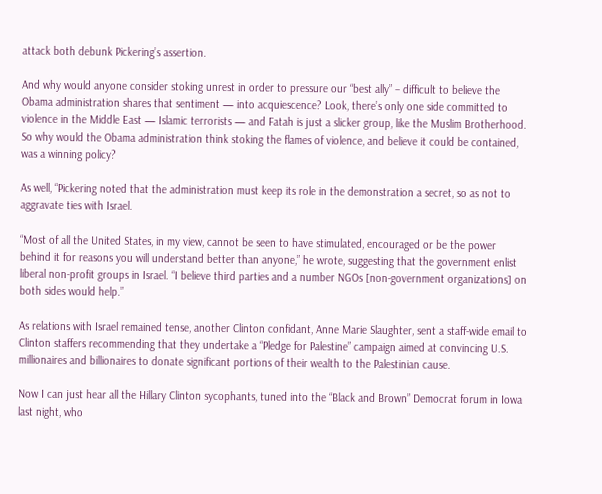attack both debunk Pickering’s assertion.

And why would anyone consider stoking unrest in order to pressure our “best ally” – difficult to believe the Obama administration shares that sentiment — into acquiescence? Look, there’s only one side committed to violence in the Middle East — Islamic terrorists — and Fatah is just a slicker group, like the Muslim Brotherhood. So why would the Obama administration think stoking the flames of violence, and believe it could be contained, was a winning policy?

As well, “Pickering noted that the administration must keep its role in the demonstration a secret, so as not to aggravate ties with Israel.

“Most of all the United States, in my view, cannot be seen to have stimulated, encouraged or be the power behind it for reasons you will understand better than anyone,” he wrote, suggesting that the government enlist liberal non-profit groups in Israel. “I believe third parties and a number NGOs [non-government organizations] on both sides would help.”

As relations with Israel remained tense, another Clinton confidant, Anne Marie Slaughter, sent a staff-wide email to Clinton staffers recommending that they undertake a “Pledge for Palestine” campaign aimed at convincing U.S. millionaires and billionaires to donate significant portions of their wealth to the Palestinian cause.

Now I can just hear all the Hillary Clinton sycophants, tuned into the “Black and Brown” Democrat forum in Iowa last night, who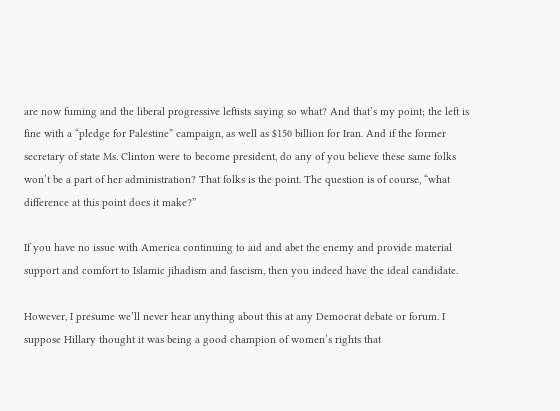are now fuming and the liberal progressive leftists saying so what? And that’s my point; the left is fine with a “pledge for Palestine” campaign, as well as $150 billion for Iran. And if the former secretary of state Ms. Clinton were to become president, do any of you believe these same folks won’t be a part of her administration? That folks is the point. The question is of course, “what difference at this point does it make?”

If you have no issue with America continuing to aid and abet the enemy and provide material support and comfort to Islamic jihadism and fascism, then you indeed have the ideal candidate.

However, I presume we’ll never hear anything about this at any Democrat debate or forum. I suppose Hillary thought it was being a good champion of women’s rights that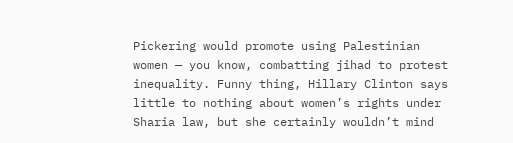Pickering would promote using Palestinian women — you know, combatting jihad to protest inequality. Funny thing, Hillary Clinton says little to nothing about women’s rights under Sharia law, but she certainly wouldn’t mind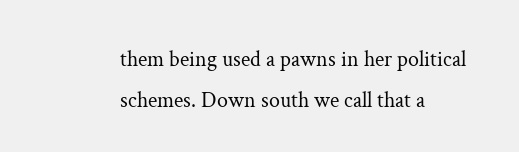them being used a pawns in her political schemes. Down south we call that a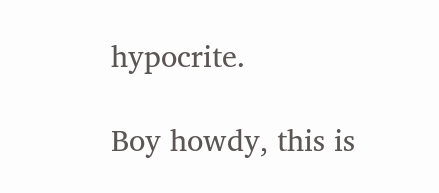hypocrite.

Boy howdy, this is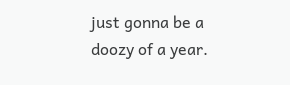just gonna be a doozy of a year.